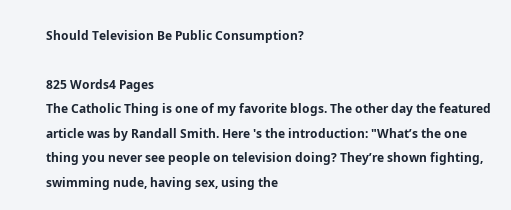Should Television Be Public Consumption?

825 Words4 Pages
The Catholic Thing is one of my favorite blogs. The other day the featured article was by Randall Smith. Here 's the introduction: "What’s the one thing you never see people on television doing? They’re shown fighting, swimming nude, having sex, using the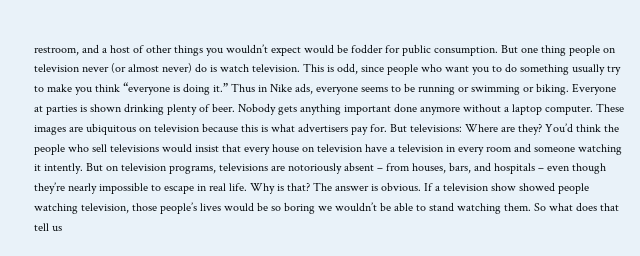restroom, and a host of other things you wouldn’t expect would be fodder for public consumption. But one thing people on television never (or almost never) do is watch television. This is odd, since people who want you to do something usually try to make you think “everyone is doing it.” Thus in Nike ads, everyone seems to be running or swimming or biking. Everyone at parties is shown drinking plenty of beer. Nobody gets anything important done anymore without a laptop computer. These images are ubiquitous on television because this is what advertisers pay for. But televisions: Where are they? You’d think the people who sell televisions would insist that every house on television have a television in every room and someone watching it intently. But on television programs, televisions are notoriously absent – from houses, bars, and hospitals – even though they’re nearly impossible to escape in real life. Why is that? The answer is obvious. If a television show showed people watching television, those people’s lives would be so boring we wouldn’t be able to stand watching them. So what does that tell us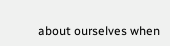about ourselves when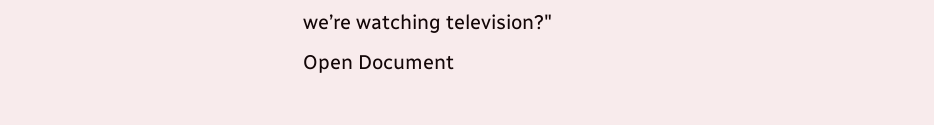we’re watching television?"
Open Document